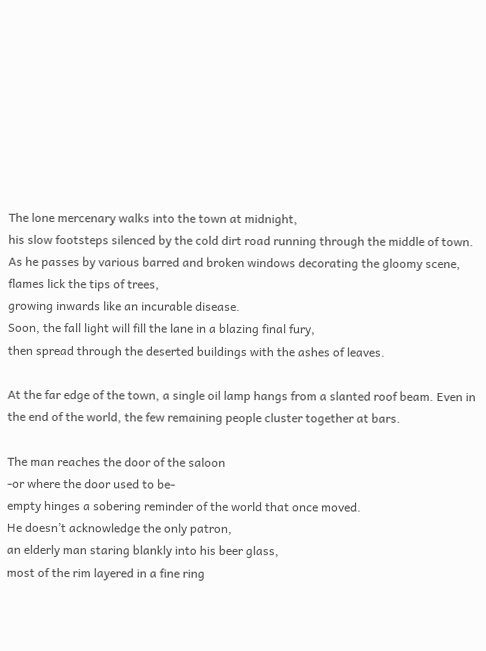The lone mercenary walks into the town at midnight,
his slow footsteps silenced by the cold dirt road running through the middle of town.
As he passes by various barred and broken windows decorating the gloomy scene,
flames lick the tips of trees,
growing inwards like an incurable disease.
Soon, the fall light will fill the lane in a blazing final fury,
then spread through the deserted buildings with the ashes of leaves.

At the far edge of the town, a single oil lamp hangs from a slanted roof beam. Even in the end of the world, the few remaining people cluster together at bars.

The man reaches the door of the saloon
-or where the door used to be-
empty hinges a sobering reminder of the world that once moved.
He doesn’t acknowledge the only patron,
an elderly man staring blankly into his beer glass,
most of the rim layered in a fine ring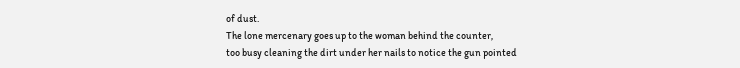of dust.
The lone mercenary goes up to the woman behind the counter,
too busy cleaning the dirt under her nails to notice the gun pointed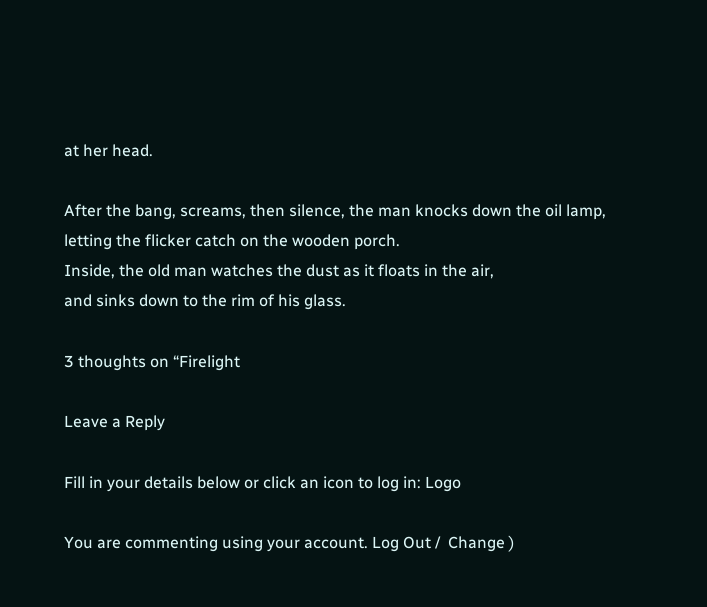at her head.

After the bang, screams, then silence, the man knocks down the oil lamp,
letting the flicker catch on the wooden porch.
Inside, the old man watches the dust as it floats in the air,
and sinks down to the rim of his glass.

3 thoughts on “Firelight

Leave a Reply

Fill in your details below or click an icon to log in: Logo

You are commenting using your account. Log Out /  Change )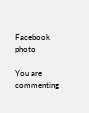Facebook photo

You are commenting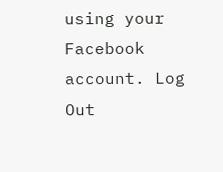using your Facebook account. Log Out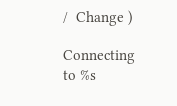/  Change )

Connecting to %s